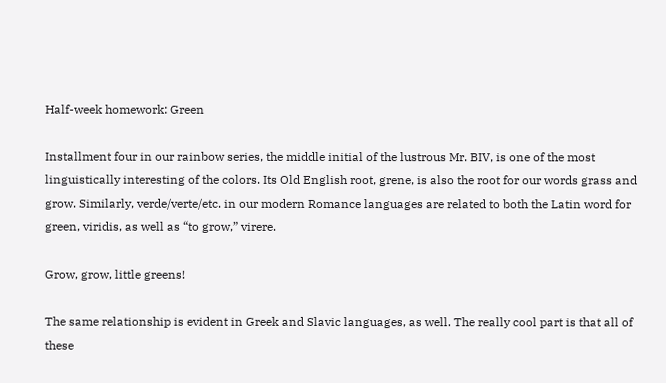Half-week homework: Green

Installment four in our rainbow series, the middle initial of the lustrous Mr. BIV, is one of the most linguistically interesting of the colors. Its Old English root, grene, is also the root for our words grass and grow. Similarly, verde/verte/etc. in our modern Romance languages are related to both the Latin word for green, viridis, as well as “to grow,” virere.

Grow, grow, little greens!

The same relationship is evident in Greek and Slavic languages, as well. The really cool part is that all of these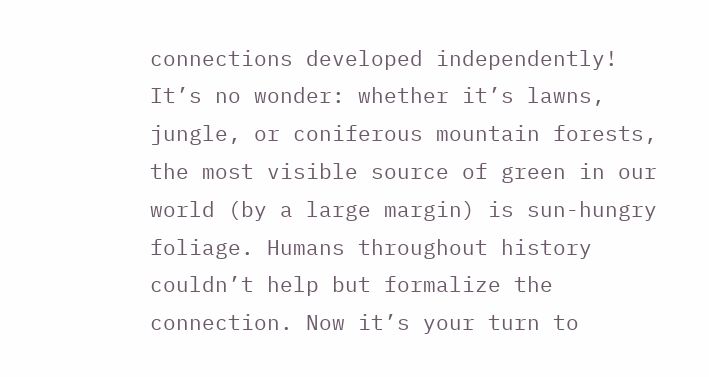connections developed independently! It’s no wonder: whether it’s lawns, jungle, or coniferous mountain forests, the most visible source of green in our world (by a large margin) is sun-hungry foliage. Humans throughout history couldn’t help but formalize the connection. Now it’s your turn to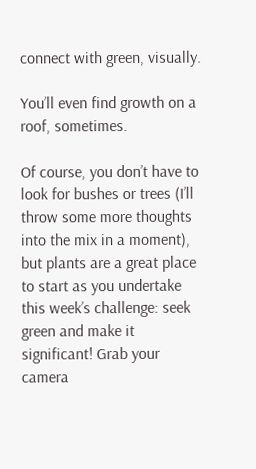connect with green, visually.

You’ll even find growth on a roof, sometimes.

Of course, you don’t have to look for bushes or trees (I’ll throw some more thoughts into the mix in a moment), but plants are a great place to start as you undertake this week’s challenge: seek green and make it significant! Grab your camera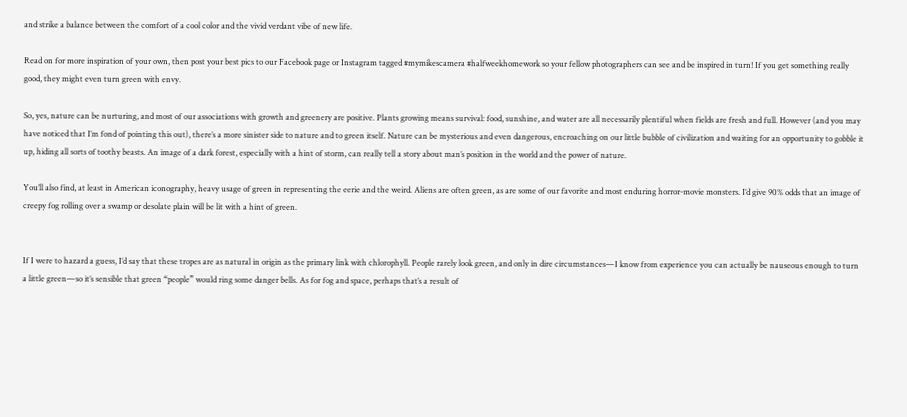and strike a balance between the comfort of a cool color and the vivid verdant vibe of new life.

Read on for more inspiration of your own, then post your best pics to our Facebook page or Instagram tagged #mymikescamera #halfweekhomework so your fellow photographers can see and be inspired in turn! If you get something really good, they might even turn green with envy.

So, yes, nature can be nurturing, and most of our associations with growth and greenery are positive. Plants growing means survival: food, sunshine, and water are all necessarily plentiful when fields are fresh and full. However (and you may have noticed that I’m fond of pointing this out), there’s a more sinister side to nature and to green itself. Nature can be mysterious and even dangerous, encroaching on our little bubble of civilization and waiting for an opportunity to gobble it up, hiding all sorts of toothy beasts. An image of a dark forest, especially with a hint of storm, can really tell a story about man’s position in the world and the power of nature.

You’ll also find, at least in American iconography, heavy usage of green in representing the eerie and the weird. Aliens are often green, as are some of our favorite and most enduring horror-movie monsters. I’d give 90% odds that an image of creepy fog rolling over a swamp or desolate plain will be lit with a hint of green.


If I were to hazard a guess, I’d say that these tropes are as natural in origin as the primary link with chlorophyll. People rarely look green, and only in dire circumstances—I know from experience you can actually be nauseous enough to turn a little green—so it’s sensible that green “people” would ring some danger bells. As for fog and space, perhaps that’s a result of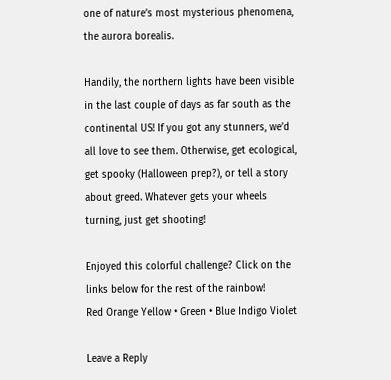one of nature’s most mysterious phenomena, the aurora borealis.

Handily, the northern lights have been visible in the last couple of days as far south as the continental US! If you got any stunners, we’d all love to see them. Otherwise, get ecological, get spooky (Halloween prep?), or tell a story about greed. Whatever gets your wheels turning, just get shooting!

Enjoyed this colorful challenge? Click on the links below for the rest of the rainbow!
Red Orange Yellow • Green • Blue Indigo Violet

Leave a Reply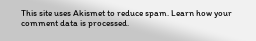This site uses Akismet to reduce spam. Learn how your comment data is processed.